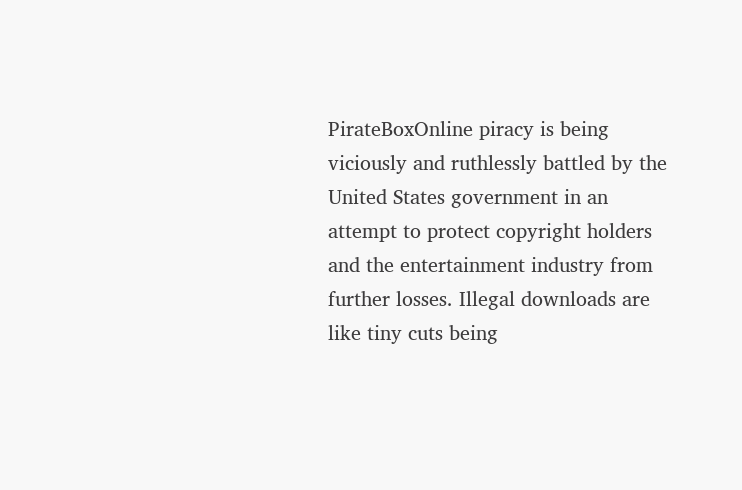PirateBoxOnline piracy is being viciously and ruthlessly battled by the United States government in an attempt to protect copyright holders and the entertainment industry from further losses. Illegal downloads are like tiny cuts being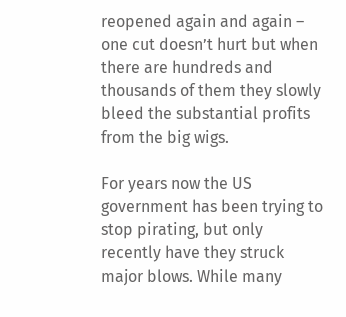reopened again and again – one cut doesn’t hurt but when there are hundreds and thousands of them they slowly bleed the substantial profits from the big wigs.

For years now the US government has been trying to stop pirating, but only recently have they struck major blows. While many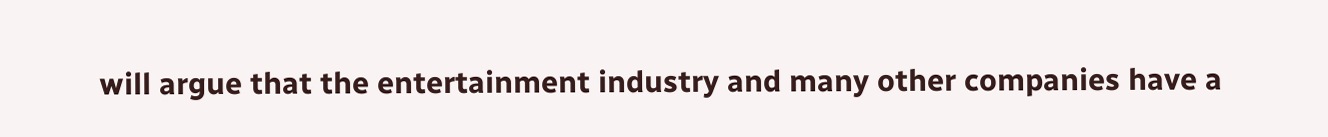will argue that the entertainment industry and many other companies have a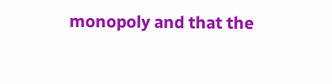monopoly and that the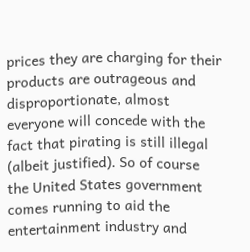prices they are charging for their products are outrageous and disproportionate, almost everyone will concede with the fact that pirating is still illegal (albeit justified). So of course the United States government comes running to aid the entertainment industry and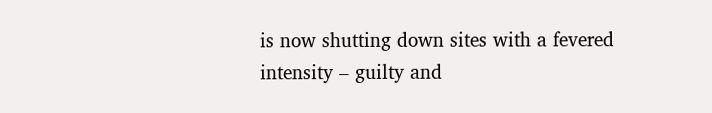is now shutting down sites with a fevered intensity – guilty and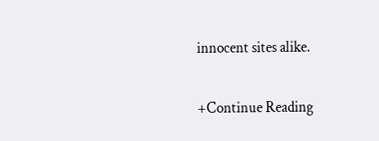innocent sites alike.

+Continue Reading